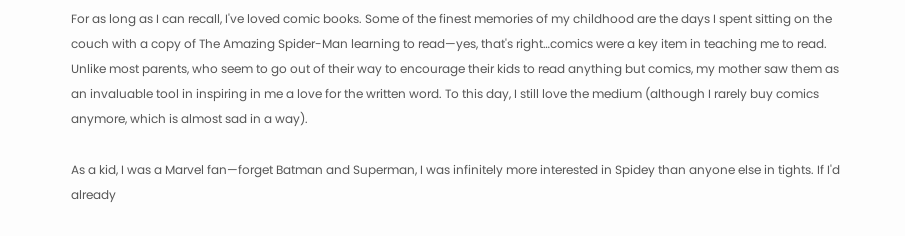For as long as I can recall, I've loved comic books. Some of the finest memories of my childhood are the days I spent sitting on the couch with a copy of The Amazing Spider-Man learning to read—yes, that's right…comics were a key item in teaching me to read. Unlike most parents, who seem to go out of their way to encourage their kids to read anything but comics, my mother saw them as an invaluable tool in inspiring in me a love for the written word. To this day, I still love the medium (although I rarely buy comics anymore, which is almost sad in a way).

As a kid, I was a Marvel fan—forget Batman and Superman, I was infinitely more interested in Spidey than anyone else in tights. If I'd already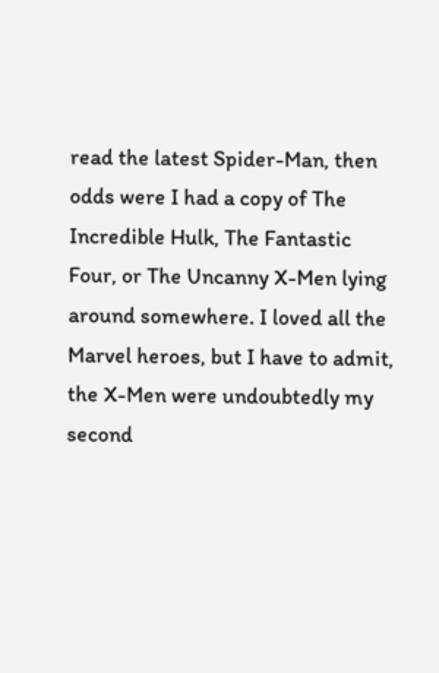read the latest Spider-Man, then odds were I had a copy of The Incredible Hulk, The Fantastic Four, or The Uncanny X-Men lying around somewhere. I loved all the Marvel heroes, but I have to admit, the X-Men were undoubtedly my second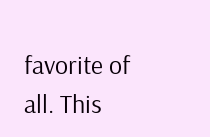favorite of all. This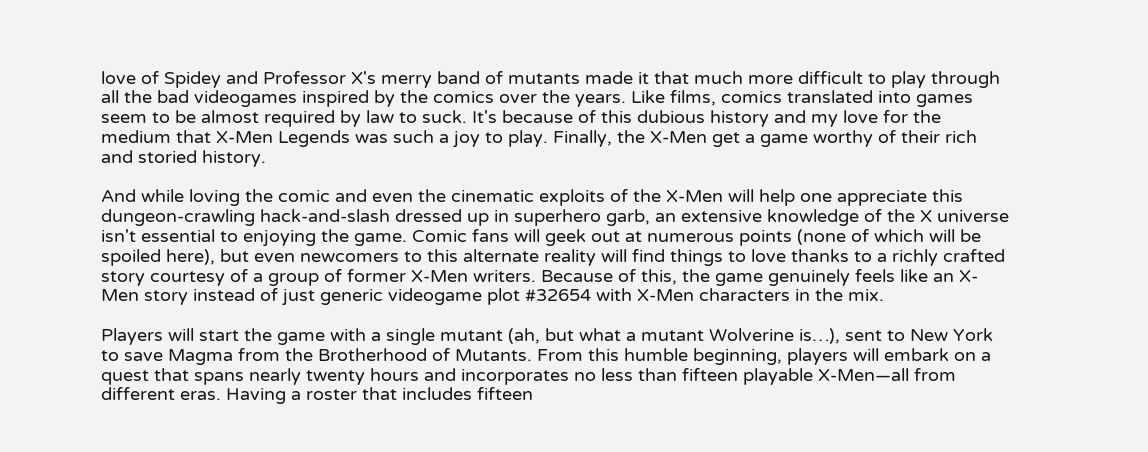love of Spidey and Professor X's merry band of mutants made it that much more difficult to play through all the bad videogames inspired by the comics over the years. Like films, comics translated into games seem to be almost required by law to suck. It's because of this dubious history and my love for the medium that X-Men Legends was such a joy to play. Finally, the X-Men get a game worthy of their rich and storied history.

And while loving the comic and even the cinematic exploits of the X-Men will help one appreciate this dungeon-crawling hack-and-slash dressed up in superhero garb, an extensive knowledge of the X universe isn't essential to enjoying the game. Comic fans will geek out at numerous points (none of which will be spoiled here), but even newcomers to this alternate reality will find things to love thanks to a richly crafted story courtesy of a group of former X-Men writers. Because of this, the game genuinely feels like an X-Men story instead of just generic videogame plot #32654 with X-Men characters in the mix.

Players will start the game with a single mutant (ah, but what a mutant Wolverine is…), sent to New York to save Magma from the Brotherhood of Mutants. From this humble beginning, players will embark on a quest that spans nearly twenty hours and incorporates no less than fifteen playable X-Men—all from different eras. Having a roster that includes fifteen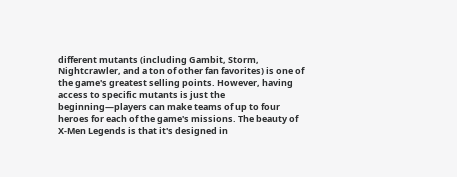different mutants (including Gambit, Storm, Nightcrawler, and a ton of other fan favorites) is one of the game's greatest selling points. However, having access to specific mutants is just the beginning—players can make teams of up to four heroes for each of the game's missions. The beauty of X-Men Legends is that it's designed in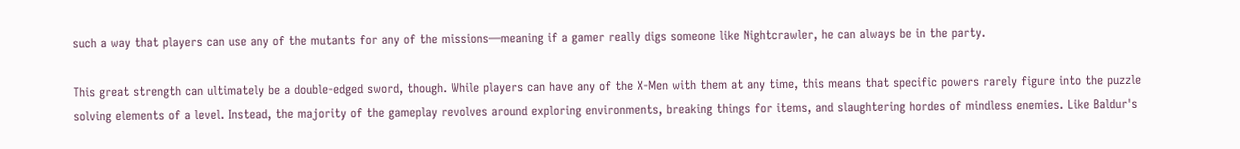such a way that players can use any of the mutants for any of the missions—meaning if a gamer really digs someone like Nightcrawler, he can always be in the party.

This great strength can ultimately be a double-edged sword, though. While players can have any of the X-Men with them at any time, this means that specific powers rarely figure into the puzzle solving elements of a level. Instead, the majority of the gameplay revolves around exploring environments, breaking things for items, and slaughtering hordes of mindless enemies. Like Baldur's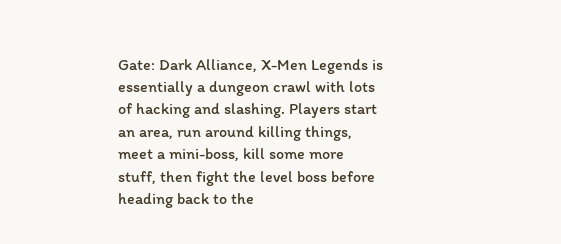Gate: Dark Alliance, X-Men Legends is essentially a dungeon crawl with lots of hacking and slashing. Players start an area, run around killing things, meet a mini-boss, kill some more stuff, then fight the level boss before heading back to the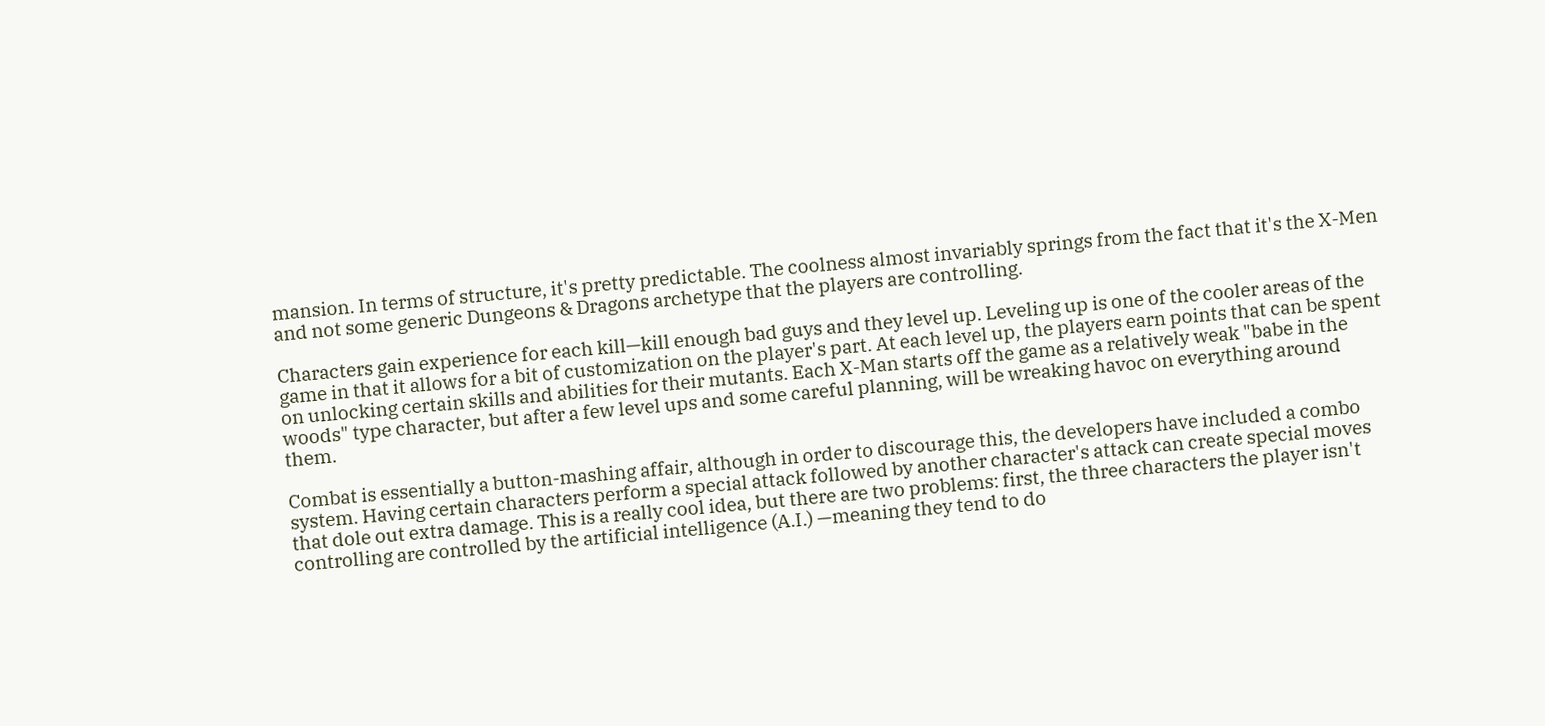mansion. In terms of structure, it's pretty predictable. The coolness almost invariably springs from the fact that it's the X-Men and not some generic Dungeons & Dragons archetype that the players are controlling.

Characters gain experience for each kill—kill enough bad guys and they level up. Leveling up is one of the cooler areas of the game in that it allows for a bit of customization on the player's part. At each level up, the players earn points that can be spent on unlocking certain skills and abilities for their mutants. Each X-Man starts off the game as a relatively weak "babe in the woods" type character, but after a few level ups and some careful planning, will be wreaking havoc on everything around them.

Combat is essentially a button-mashing affair, although in order to discourage this, the developers have included a combo system. Having certain characters perform a special attack followed by another character's attack can create special moves that dole out extra damage. This is a really cool idea, but there are two problems: first, the three characters the player isn't controlling are controlled by the artificial intelligence (A.I.) —meaning they tend to do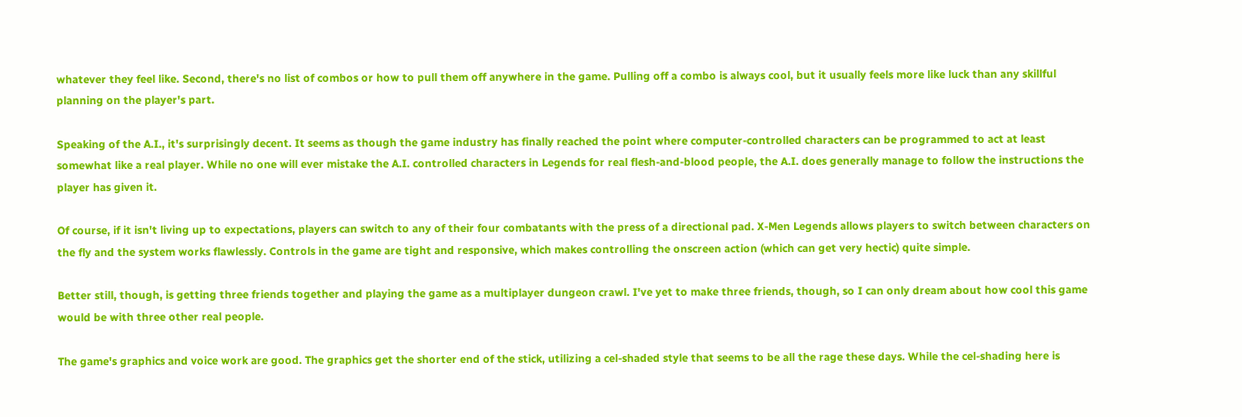whatever they feel like. Second, there's no list of combos or how to pull them off anywhere in the game. Pulling off a combo is always cool, but it usually feels more like luck than any skillful planning on the player's part.

Speaking of the A.I., it's surprisingly decent. It seems as though the game industry has finally reached the point where computer-controlled characters can be programmed to act at least somewhat like a real player. While no one will ever mistake the A.I. controlled characters in Legends for real flesh-and-blood people, the A.I. does generally manage to follow the instructions the player has given it.

Of course, if it isn't living up to expectations, players can switch to any of their four combatants with the press of a directional pad. X-Men Legends allows players to switch between characters on the fly and the system works flawlessly. Controls in the game are tight and responsive, which makes controlling the onscreen action (which can get very hectic) quite simple.

Better still, though, is getting three friends together and playing the game as a multiplayer dungeon crawl. I've yet to make three friends, though, so I can only dream about how cool this game would be with three other real people.

The game's graphics and voice work are good. The graphics get the shorter end of the stick, utilizing a cel-shaded style that seems to be all the rage these days. While the cel-shading here is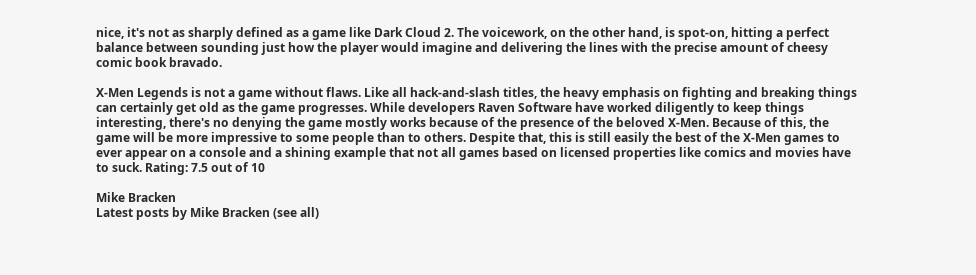nice, it's not as sharply defined as a game like Dark Cloud 2. The voicework, on the other hand, is spot-on, hitting a perfect balance between sounding just how the player would imagine and delivering the lines with the precise amount of cheesy comic book bravado.

X-Men Legends is not a game without flaws. Like all hack-and-slash titles, the heavy emphasis on fighting and breaking things can certainly get old as the game progresses. While developers Raven Software have worked diligently to keep things interesting, there's no denying the game mostly works because of the presence of the beloved X-Men. Because of this, the game will be more impressive to some people than to others. Despite that, this is still easily the best of the X-Men games to ever appear on a console and a shining example that not all games based on licensed properties like comics and movies have to suck. Rating: 7.5 out of 10

Mike Bracken
Latest posts by Mike Bracken (see all)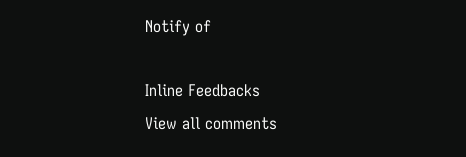Notify of

Inline Feedbacks
View all comments